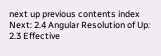next up previous contents index
Next: 2.4 Angular Resolution of Up: 2.3 Effective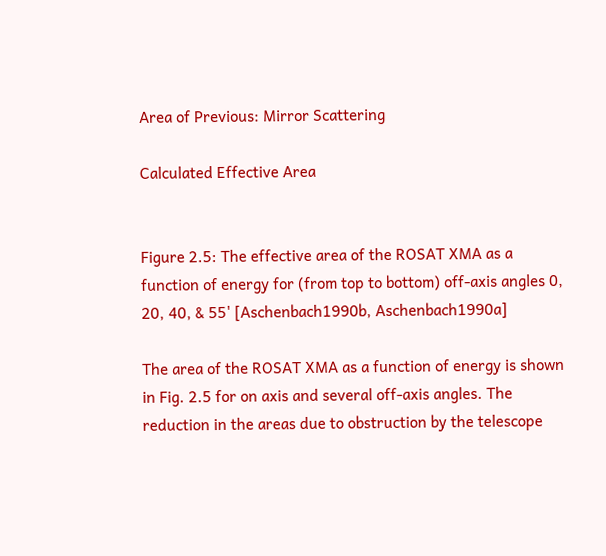Area of Previous: Mirror Scattering

Calculated Effective Area


Figure 2.5: The effective area of the ROSAT XMA as a function of energy for (from top to bottom) off-axis angles 0, 20, 40, & 55' [Aschenbach1990b, Aschenbach1990a]

The area of the ROSAT XMA as a function of energy is shown in Fig. 2.5 for on axis and several off-axis angles. The reduction in the areas due to obstruction by the telescope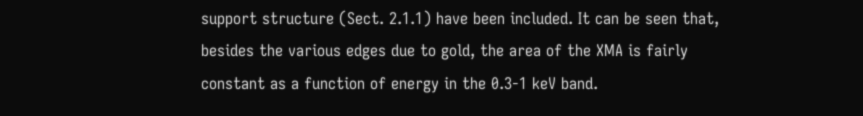support structure (Sect. 2.1.1) have been included. It can be seen that, besides the various edges due to gold, the area of the XMA is fairly constant as a function of energy in the 0.3-1 keV band.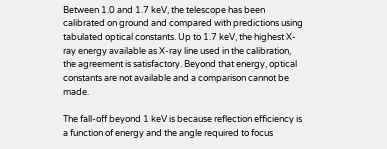Between 1.0 and 1.7 keV, the telescope has been calibrated on ground and compared with predictions using tabulated optical constants. Up to 1.7 keV, the highest X-ray energy available as X-ray line used in the calibration, the agreement is satisfactory. Beyond that energy, optical constants are not available and a comparison cannot be made.

The fall-off beyond 1 keV is because reflection efficiency is a function of energy and the angle required to focus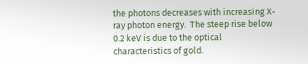the photons decreases with increasing X-ray photon energy.  The steep rise below 0.2 keV is due to the optical characteristics of gold.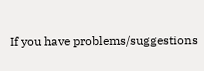If you have problems/suggestions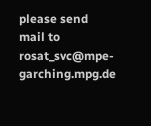please send mail to rosat_svc@mpe-garching.mpg.de